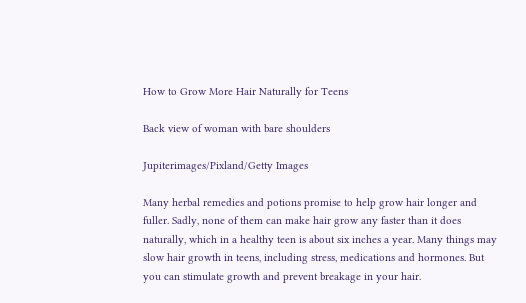How to Grow More Hair Naturally for Teens

Back view of woman with bare shoulders

Jupiterimages/Pixland/Getty Images

Many herbal remedies and potions promise to help grow hair longer and fuller. Sadly, none of them can make hair grow any faster than it does naturally, which in a healthy teen is about six inches a year. Many things may slow hair growth in teens, including stress, medications and hormones. But you can stimulate growth and prevent breakage in your hair.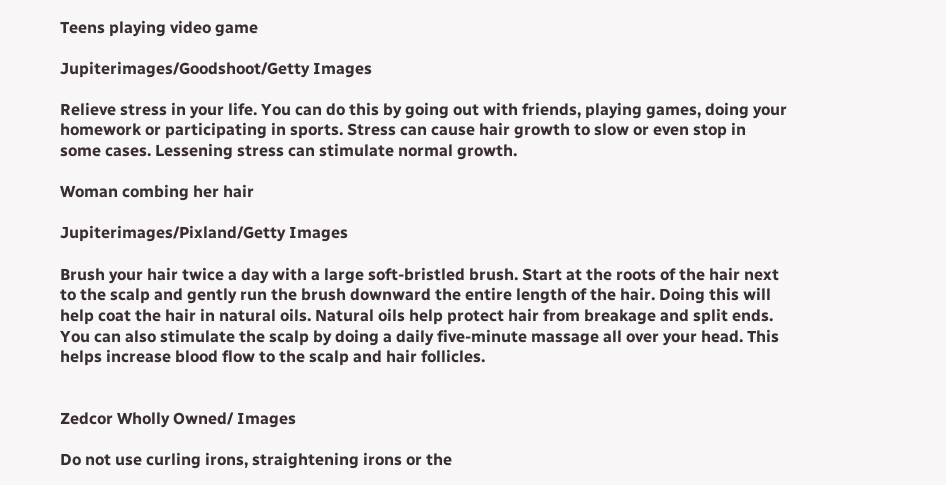Teens playing video game

Jupiterimages/Goodshoot/Getty Images

Relieve stress in your life. You can do this by going out with friends, playing games, doing your homework or participating in sports. Stress can cause hair growth to slow or even stop in some cases. Lessening stress can stimulate normal growth.

Woman combing her hair

Jupiterimages/Pixland/Getty Images

Brush your hair twice a day with a large soft-bristled brush. Start at the roots of the hair next to the scalp and gently run the brush downward the entire length of the hair. Doing this will help coat the hair in natural oils. Natural oils help protect hair from breakage and split ends. You can also stimulate the scalp by doing a daily five-minute massage all over your head. This helps increase blood flow to the scalp and hair follicles.


Zedcor Wholly Owned/ Images

Do not use curling irons, straightening irons or the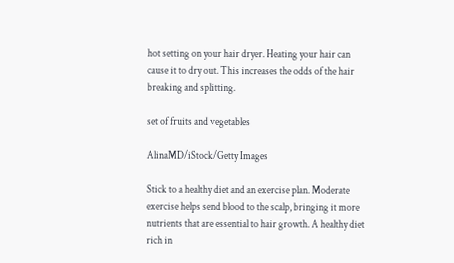hot setting on your hair dryer. Heating your hair can cause it to dry out. This increases the odds of the hair breaking and splitting.

set of fruits and vegetables

AlinaMD/iStock/Getty Images

Stick to a healthy diet and an exercise plan. Moderate exercise helps send blood to the scalp, bringing it more nutrients that are essential to hair growth. A healthy diet rich in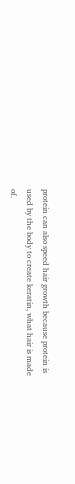protein can also speed hair growth because protein is used by the body to create keratin, what hair is made of.